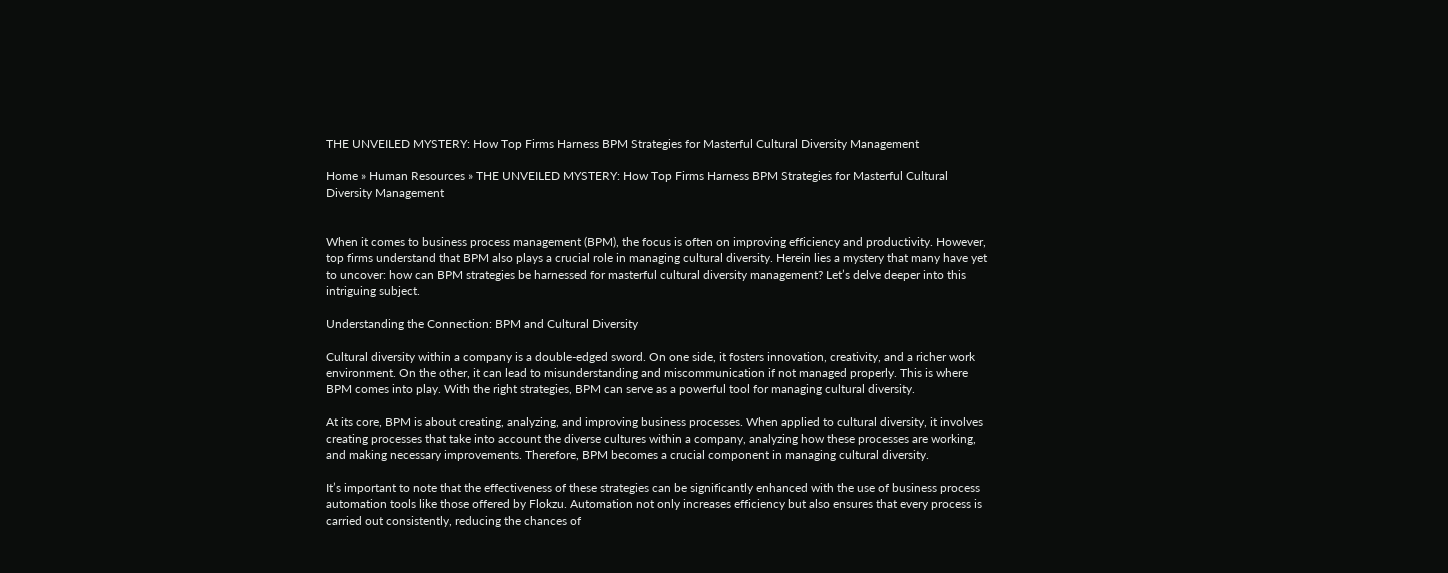THE UNVEILED MYSTERY: How Top Firms Harness BPM Strategies for Masterful Cultural Diversity Management

Home » Human Resources » THE UNVEILED MYSTERY: How Top Firms Harness BPM Strategies for Masterful Cultural Diversity Management


When it comes to business process management (BPM), the focus is often on improving efficiency and productivity. However, top firms understand that BPM also plays a crucial role in managing cultural diversity. Herein lies a mystery that many have yet to uncover: how can BPM strategies be harnessed for masterful cultural diversity management? Let’s delve deeper into this intriguing subject.

Understanding the Connection: BPM and Cultural Diversity

Cultural diversity within a company is a double-edged sword. On one side, it fosters innovation, creativity, and a richer work environment. On the other, it can lead to misunderstanding and miscommunication if not managed properly. This is where BPM comes into play. With the right strategies, BPM can serve as a powerful tool for managing cultural diversity.

At its core, BPM is about creating, analyzing, and improving business processes. When applied to cultural diversity, it involves creating processes that take into account the diverse cultures within a company, analyzing how these processes are working, and making necessary improvements. Therefore, BPM becomes a crucial component in managing cultural diversity.

It’s important to note that the effectiveness of these strategies can be significantly enhanced with the use of business process automation tools like those offered by Flokzu. Automation not only increases efficiency but also ensures that every process is carried out consistently, reducing the chances of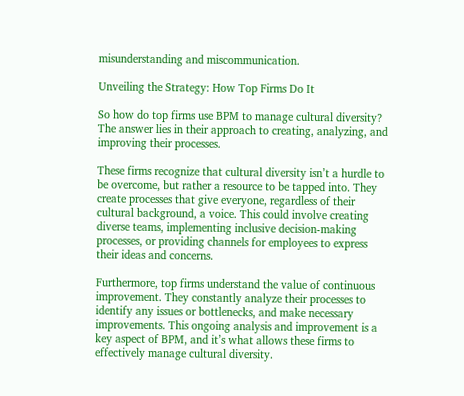misunderstanding and miscommunication.

Unveiling the Strategy: How Top Firms Do It

So how do top firms use BPM to manage cultural diversity? The answer lies in their approach to creating, analyzing, and improving their processes.

These firms recognize that cultural diversity isn’t a hurdle to be overcome, but rather a resource to be tapped into. They create processes that give everyone, regardless of their cultural background, a voice. This could involve creating diverse teams, implementing inclusive decision-making processes, or providing channels for employees to express their ideas and concerns.

Furthermore, top firms understand the value of continuous improvement. They constantly analyze their processes to identify any issues or bottlenecks, and make necessary improvements. This ongoing analysis and improvement is a key aspect of BPM, and it’s what allows these firms to effectively manage cultural diversity.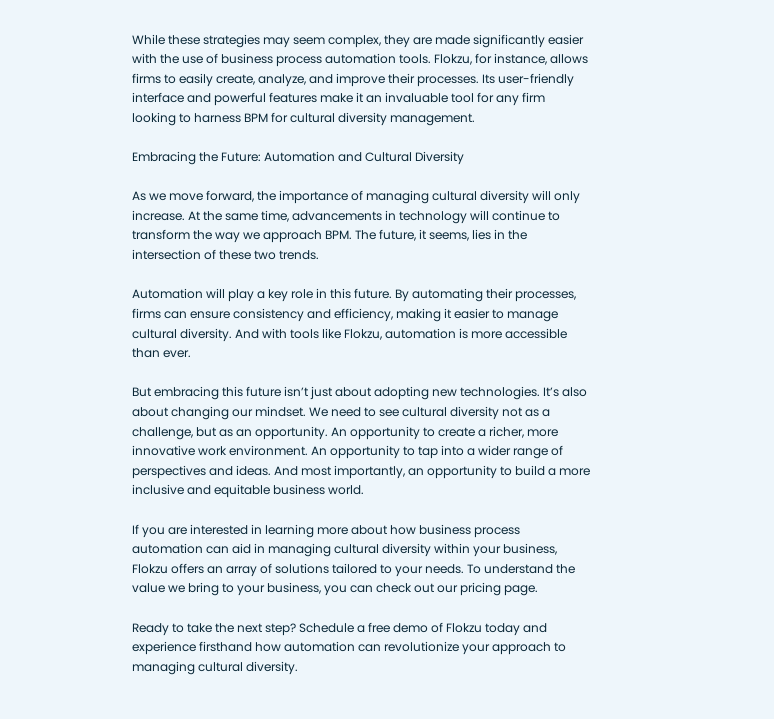While these strategies may seem complex, they are made significantly easier with the use of business process automation tools. Flokzu, for instance, allows firms to easily create, analyze, and improve their processes. Its user-friendly interface and powerful features make it an invaluable tool for any firm looking to harness BPM for cultural diversity management.

Embracing the Future: Automation and Cultural Diversity

As we move forward, the importance of managing cultural diversity will only increase. At the same time, advancements in technology will continue to transform the way we approach BPM. The future, it seems, lies in the intersection of these two trends.

Automation will play a key role in this future. By automating their processes, firms can ensure consistency and efficiency, making it easier to manage cultural diversity. And with tools like Flokzu, automation is more accessible than ever.

But embracing this future isn’t just about adopting new technologies. It’s also about changing our mindset. We need to see cultural diversity not as a challenge, but as an opportunity. An opportunity to create a richer, more innovative work environment. An opportunity to tap into a wider range of perspectives and ideas. And most importantly, an opportunity to build a more inclusive and equitable business world.

If you are interested in learning more about how business process automation can aid in managing cultural diversity within your business, Flokzu offers an array of solutions tailored to your needs. To understand the value we bring to your business, you can check out our pricing page.

Ready to take the next step? Schedule a free demo of Flokzu today and experience firsthand how automation can revolutionize your approach to managing cultural diversity.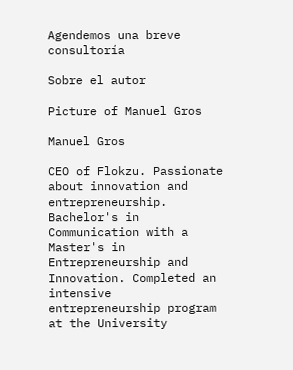Agendemos una breve consultoría

Sobre el autor

Picture of Manuel Gros

Manuel Gros

CEO of Flokzu. Passionate about innovation and entrepreneurship. Bachelor's in Communication with a Master's in Entrepreneurship and Innovation. Completed an intensive entrepreneurship program at the University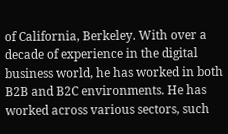of California, Berkeley. With over a decade of experience in the digital business world, he has worked in both B2B and B2C environments. He has worked across various sectors, such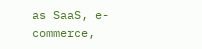as SaaS, e-commerce,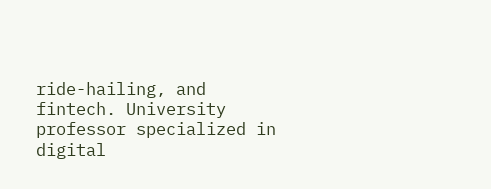ride-hailing, and fintech. University professor specialized in digital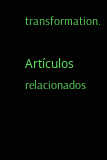transformation.

Artículos relacionados